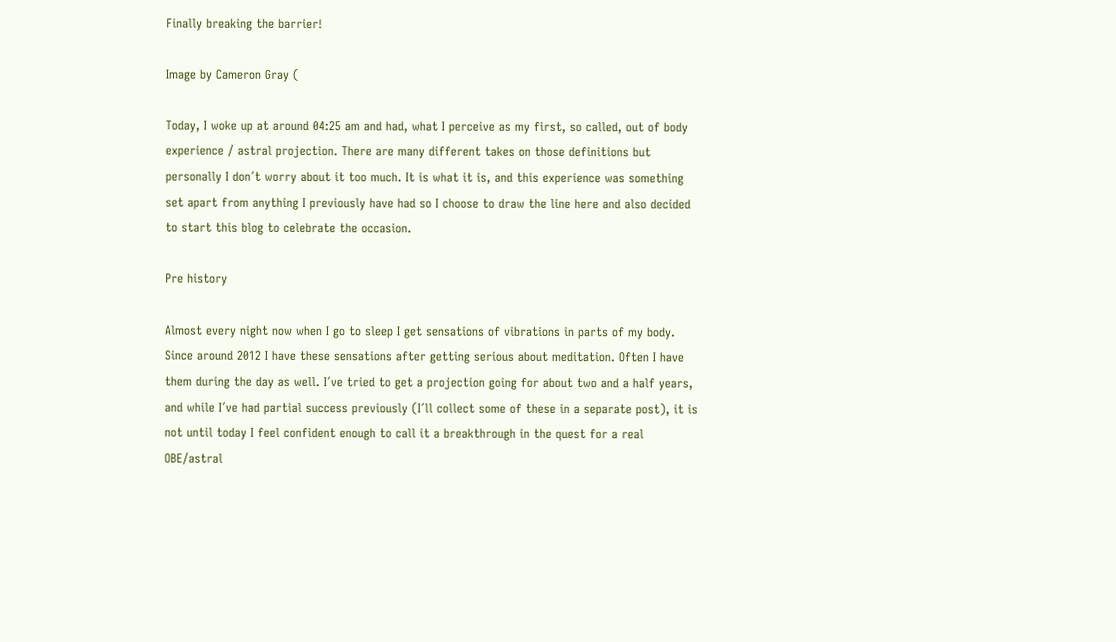Finally breaking the barrier!

Image by Cameron Gray (

Today, I woke up at around 04:25 am and had, what I perceive as my first, so called, out of body experience / astral projection. There are many different takes on those definitions but personally I don´t worry about it too much. It is what it is, and this experience was something set apart from anything I previously have had so I choose to draw the line here and also decided to start this blog to celebrate the occasion.

Pre history

Almost every night now when I go to sleep I get sensations of vibrations in parts of my body. Since around 2012 I have these sensations after getting serious about meditation. Often I have them during the day as well. I´ve tried to get a projection going for about two and a half years, and while I´ve had partial success previously (I´ll collect some of these in a separate post), it is not until today I feel confident enough to call it a breakthrough in the quest for a real OBE/astral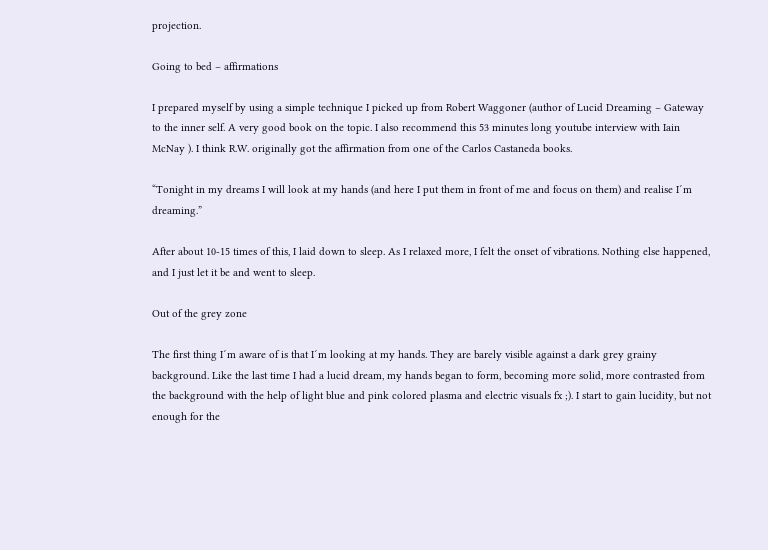projection.

Going to bed – affirmations

I prepared myself by using a simple technique I picked up from Robert Waggoner (author of Lucid Dreaming – Gateway to the inner self. A very good book on the topic. I also recommend this 53 minutes long youtube interview with Iain McNay ). I think R.W. originally got the affirmation from one of the Carlos Castaneda books.

“Tonight in my dreams I will look at my hands (and here I put them in front of me and focus on them) and realise I´m dreaming.”

After about 10-15 times of this, I laid down to sleep. As I relaxed more, I felt the onset of vibrations. Nothing else happened, and I just let it be and went to sleep.

Out of the grey zone

The first thing I´m aware of is that I´m looking at my hands. They are barely visible against a dark grey grainy background. Like the last time I had a lucid dream, my hands began to form, becoming more solid, more contrasted from the background with the help of light blue and pink colored plasma and electric visuals fx ;). I start to gain lucidity, but not enough for the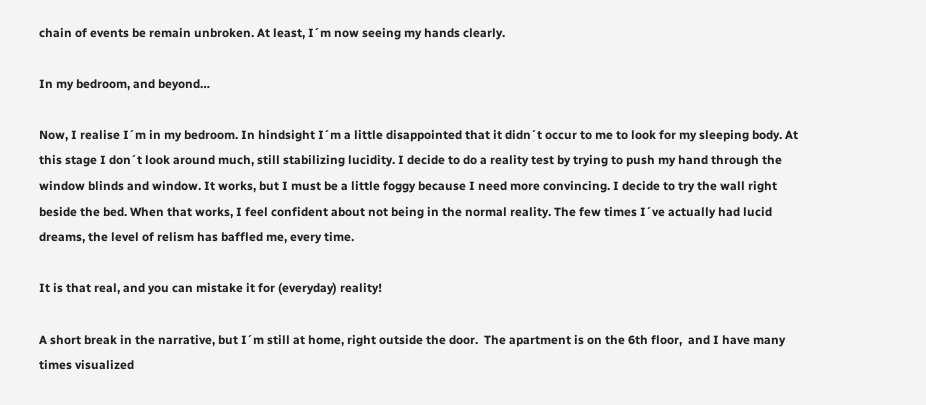chain of events be remain unbroken. At least, I´m now seeing my hands clearly.

In my bedroom, and beyond…

Now, I realise I´m in my bedroom. In hindsight I´m a little disappointed that it didn´t occur to me to look for my sleeping body. At this stage I don´t look around much, still stabilizing lucidity. I decide to do a reality test by trying to push my hand through the window blinds and window. It works, but I must be a little foggy because I need more convincing. I decide to try the wall right beside the bed. When that works, I feel confident about not being in the normal reality. The few times I´ve actually had lucid dreams, the level of relism has baffled me, every time.

It is that real, and you can mistake it for (everyday) reality!

A short break in the narrative, but I´m still at home, right outside the door.  The apartment is on the 6th floor,  and I have many times visualized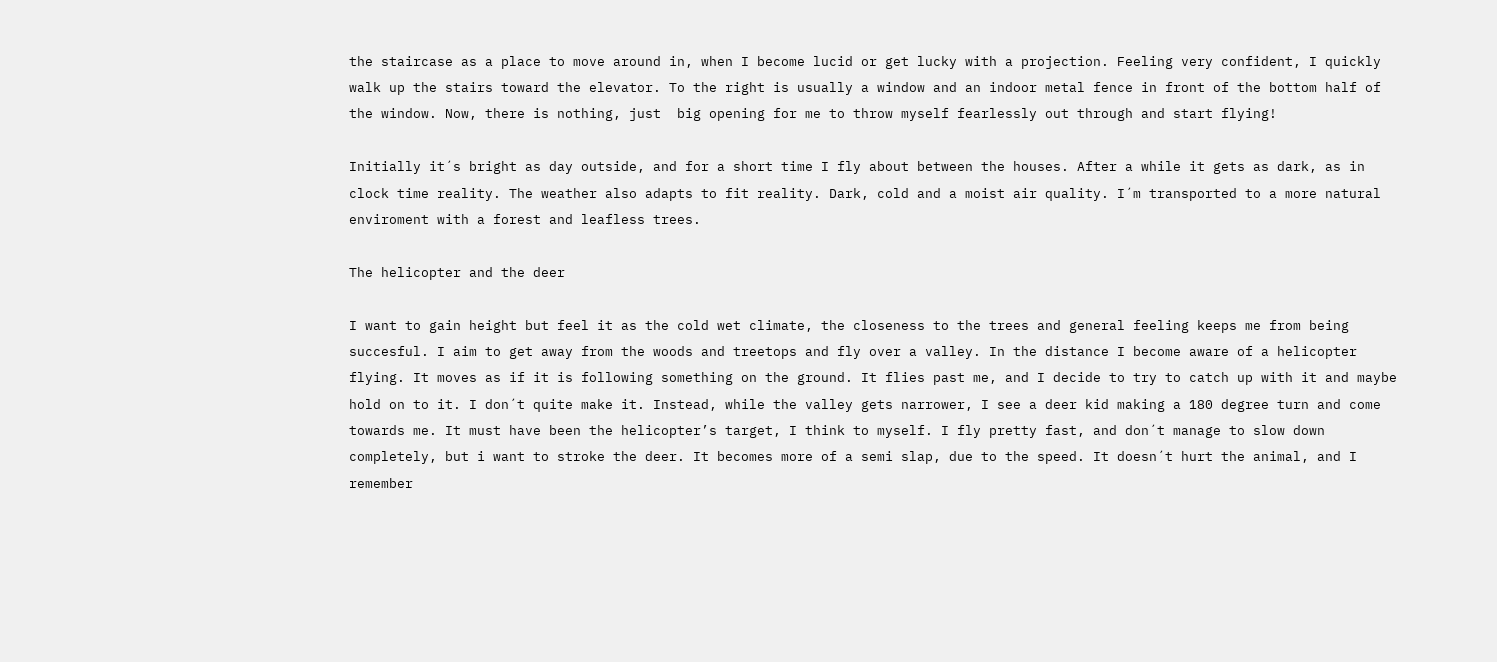the staircase as a place to move around in, when I become lucid or get lucky with a projection. Feeling very confident, I quickly walk up the stairs toward the elevator. To the right is usually a window and an indoor metal fence in front of the bottom half of the window. Now, there is nothing, just  big opening for me to throw myself fearlessly out through and start flying!

Initially it´s bright as day outside, and for a short time I fly about between the houses. After a while it gets as dark, as in clock time reality. The weather also adapts to fit reality. Dark, cold and a moist air quality. I´m transported to a more natural enviroment with a forest and leafless trees.

The helicopter and the deer

I want to gain height but feel it as the cold wet climate, the closeness to the trees and general feeling keeps me from being succesful. I aim to get away from the woods and treetops and fly over a valley. In the distance I become aware of a helicopter flying. It moves as if it is following something on the ground. It flies past me, and I decide to try to catch up with it and maybe hold on to it. I don´t quite make it. Instead, while the valley gets narrower, I see a deer kid making a 180 degree turn and come towards me. It must have been the helicopter’s target, I think to myself. I fly pretty fast, and don´t manage to slow down completely, but i want to stroke the deer. It becomes more of a semi slap, due to the speed. It doesn´t hurt the animal, and I remember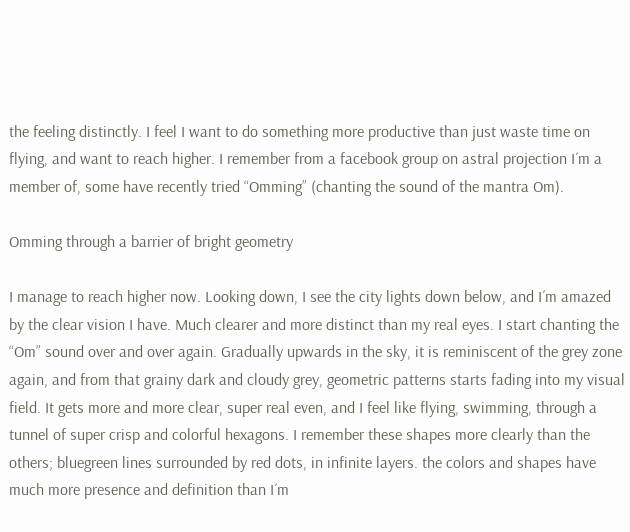the feeling distinctly. I feel I want to do something more productive than just waste time on flying, and want to reach higher. I remember from a facebook group on astral projection I´m a member of, some have recently tried “Omming” (chanting the sound of the mantra Om).

Omming through a barrier of bright geometry

I manage to reach higher now. Looking down, I see the city lights down below, and I´m amazed by the clear vision I have. Much clearer and more distinct than my real eyes. I start chanting the “Om” sound over and over again. Gradually upwards in the sky, it is reminiscent of the grey zone again, and from that grainy dark and cloudy grey, geometric patterns starts fading into my visual field. It gets more and more clear, super real even, and I feel like flying, swimming, through a tunnel of super crisp and colorful hexagons. I remember these shapes more clearly than the others; bluegreen lines surrounded by red dots, in infinite layers. the colors and shapes have much more presence and definition than I´m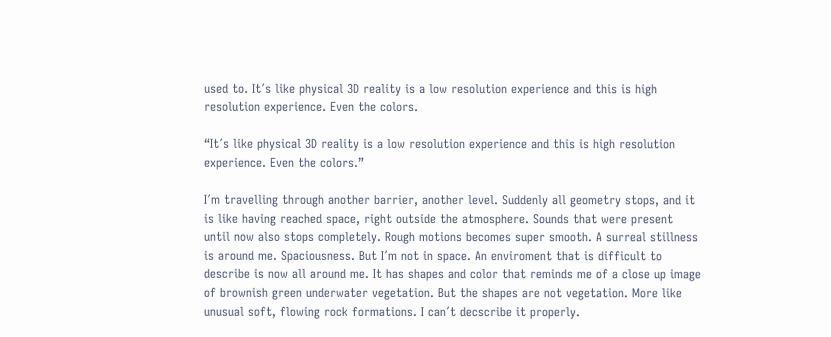used to. It´s like physical 3D reality is a low resolution experience and this is high resolution experience. Even the colors.

“It´s like physical 3D reality is a low resolution experience and this is high resolution experience. Even the colors.”

I´m travelling through another barrier, another level. Suddenly all geometry stops, and it is like having reached space, right outside the atmosphere. Sounds that were present until now also stops completely. Rough motions becomes super smooth. A surreal stillness is around me. Spaciousness. But I´m not in space. An enviroment that is difficult to describe is now all around me. It has shapes and color that reminds me of a close up image of brownish green underwater vegetation. But the shapes are not vegetation. More like unusual soft, flowing rock formations. I can´t decscribe it properly.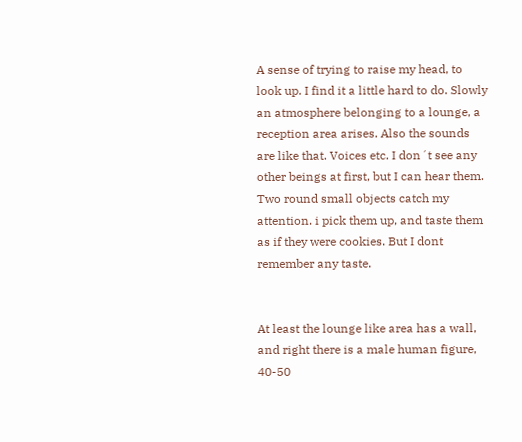A sense of trying to raise my head, to look up. I find it a little hard to do. Slowly an atmosphere belonging to a lounge, a reception area arises. Also the sounds are like that. Voices etc. I don´t see any other beings at first, but I can hear them. Two round small objects catch my attention. i pick them up, and taste them as if they were cookies. But I dont remember any taste.


At least the lounge like area has a wall, and right there is a male human figure, 40-50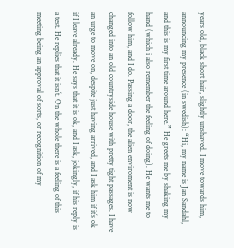years old, black short hair, slightly unshaved. I move towards him, announcing my presence (in swedish): “Hi, my name is Jan Sandahl, and this is my first time around here.” He greets me by shaking my hand (which i also remember the feeling of doing). He wants me to follow him, and I do. Passing a door, the alien enviroment is now changed into an old countryside house with pretty tight passages. I have an urge to move on, despite just having arrived, and I ask him if it´s ok if I leave already. He says that it is ok, and I ask, jokingly, if his reply is a test. He replies that it isn´t. On the whole there is a feeling of this meeting being an approval of sorts, or recognition of my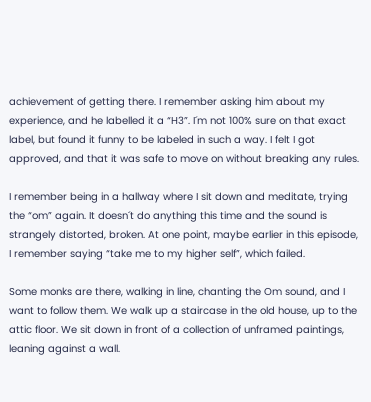achievement of getting there. I remember asking him about my experience, and he labelled it a “H3”. I´m not 100% sure on that exact label, but found it funny to be labeled in such a way. I felt I got approved, and that it was safe to move on without breaking any rules.

I remember being in a hallway where I sit down and meditate, trying the “om” again. It doesn´t do anything this time and the sound is strangely distorted, broken. At one point, maybe earlier in this episode, I remember saying “take me to my higher self”, which failed.

Some monks are there, walking in line, chanting the Om sound, and I want to follow them. We walk up a staircase in the old house, up to the attic floor. We sit down in front of a collection of unframed paintings, leaning against a wall.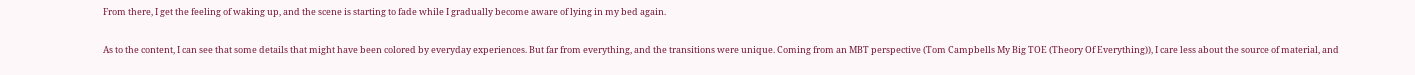From there, I get the feeling of waking up, and the scene is starting to fade while I gradually become aware of lying in my bed again.


As to the content, I can see that some details that might have been colored by everyday experiences. But far from everything, and the transitions were unique. Coming from an MBT perspective (Tom Campbells My Big TOE (Theory Of Everything)), I care less about the source of material, and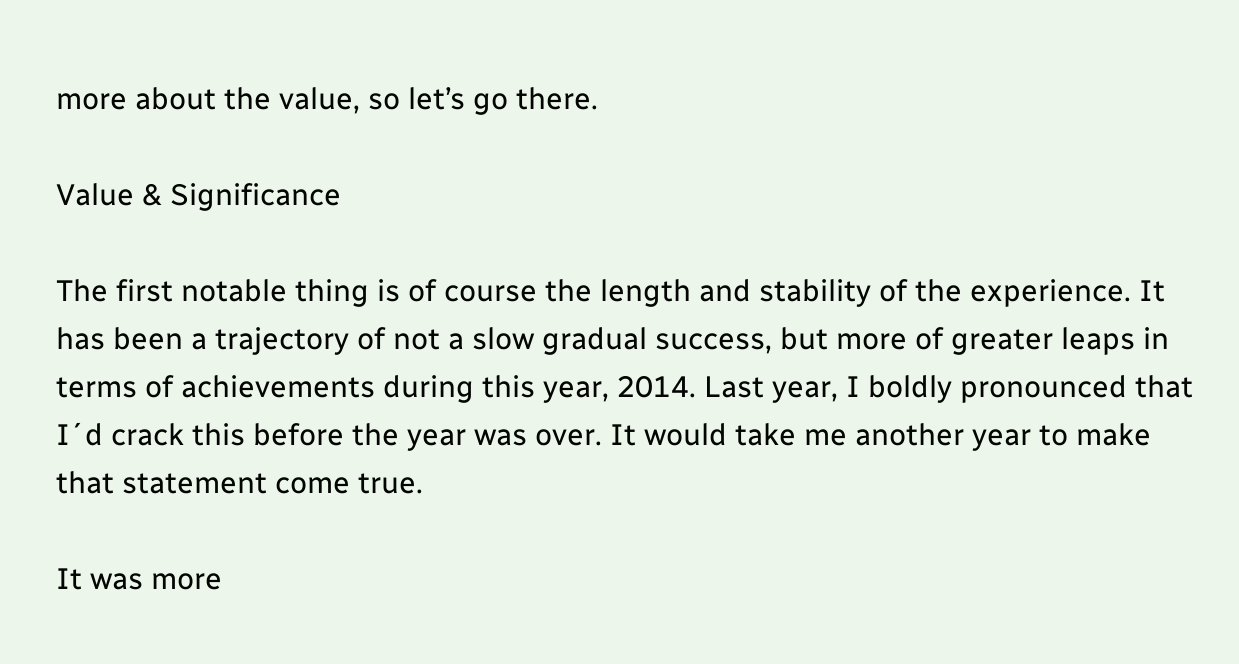more about the value, so let’s go there.

Value & Significance

The first notable thing is of course the length and stability of the experience. It has been a trajectory of not a slow gradual success, but more of greater leaps in terms of achievements during this year, 2014. Last year, I boldly pronounced that I´d crack this before the year was over. It would take me another year to make that statement come true.

It was more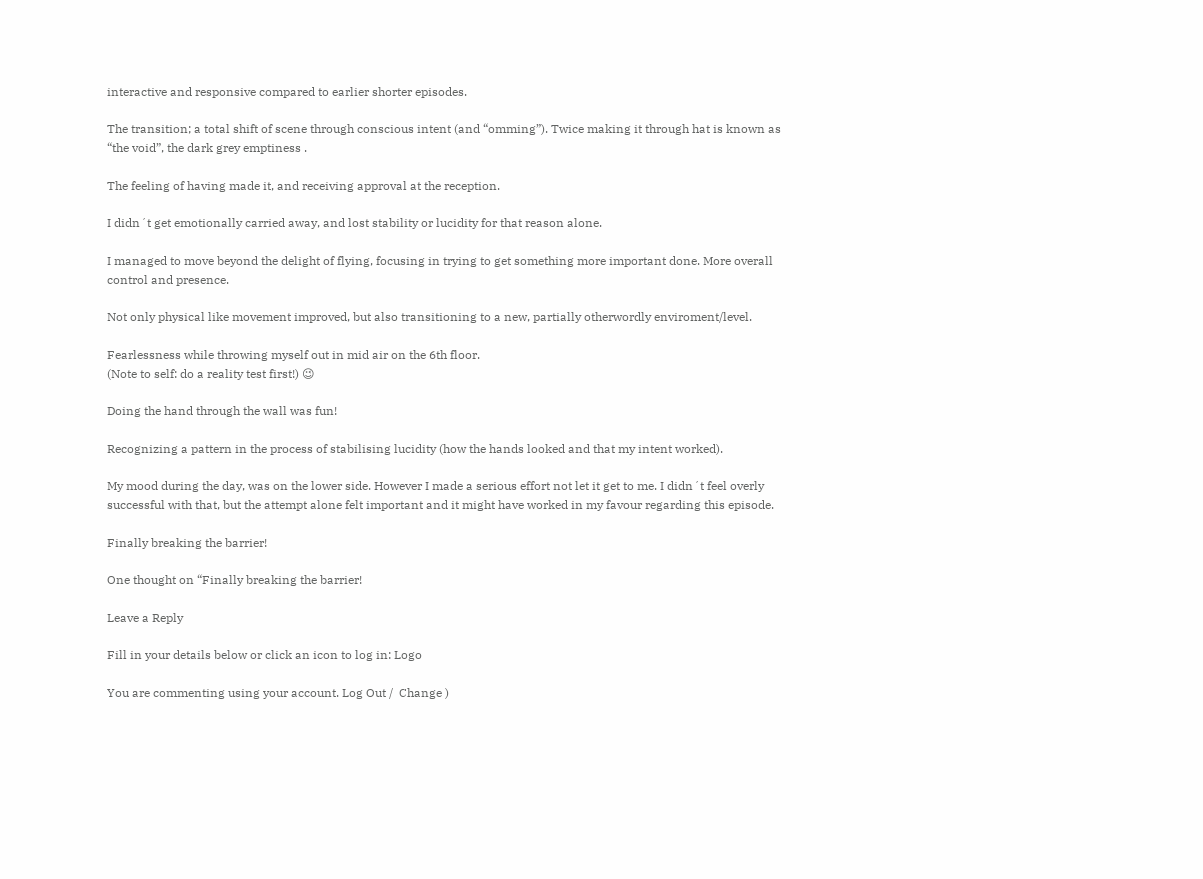interactive and responsive compared to earlier shorter episodes.

The transition; a total shift of scene through conscious intent (and “omming”). Twice making it through hat is known as “the void”, the dark grey emptiness .

The feeling of having made it, and receiving approval at the reception.

I didn´t get emotionally carried away, and lost stability or lucidity for that reason alone.

I managed to move beyond the delight of flying, focusing in trying to get something more important done. More overall control and presence.

Not only physical like movement improved, but also transitioning to a new, partially otherwordly enviroment/level.

Fearlessness while throwing myself out in mid air on the 6th floor.
(Note to self: do a reality test first!) 😉

Doing the hand through the wall was fun!

Recognizing a pattern in the process of stabilising lucidity (how the hands looked and that my intent worked).

My mood during the day, was on the lower side. However I made a serious effort not let it get to me. I didn´t feel overly successful with that, but the attempt alone felt important and it might have worked in my favour regarding this episode.

Finally breaking the barrier!

One thought on “Finally breaking the barrier!

Leave a Reply

Fill in your details below or click an icon to log in: Logo

You are commenting using your account. Log Out /  Change )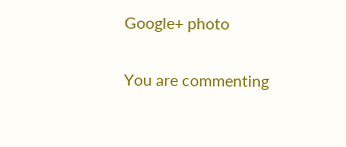Google+ photo

You are commenting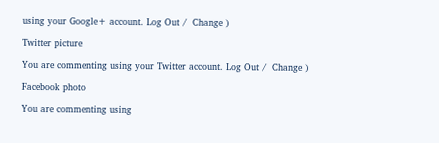using your Google+ account. Log Out /  Change )

Twitter picture

You are commenting using your Twitter account. Log Out /  Change )

Facebook photo

You are commenting using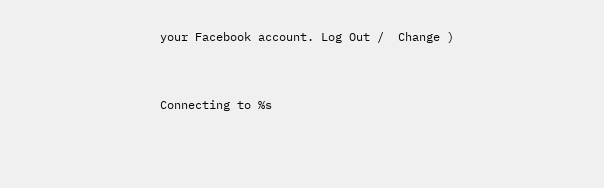your Facebook account. Log Out /  Change )


Connecting to %s